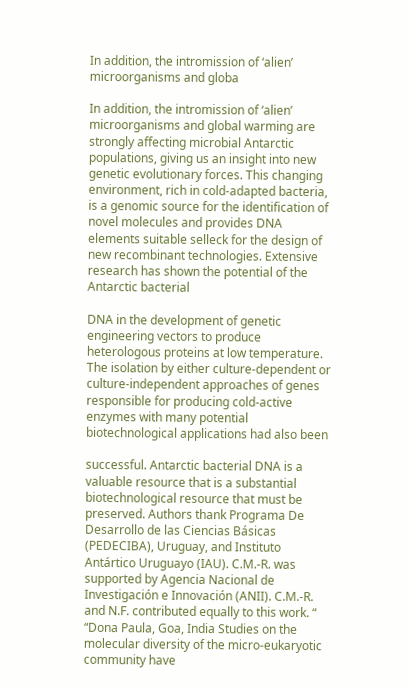In addition, the intromission of ‘alien’ microorganisms and globa

In addition, the intromission of ‘alien’ microorganisms and global warming are strongly affecting microbial Antarctic populations, giving us an insight into new genetic evolutionary forces. This changing environment, rich in cold-adapted bacteria, is a genomic source for the identification of novel molecules and provides DNA elements suitable selleck for the design of new recombinant technologies. Extensive research has shown the potential of the Antarctic bacterial

DNA in the development of genetic engineering vectors to produce heterologous proteins at low temperature. The isolation by either culture-dependent or culture-independent approaches of genes responsible for producing cold-active enzymes with many potential biotechnological applications had also been

successful. Antarctic bacterial DNA is a valuable resource that is a substantial biotechnological resource that must be preserved. Authors thank Programa De Desarrollo de las Ciencias Básicas (PEDECIBA), Uruguay, and Instituto Antártico Uruguayo (IAU). C.M.-R. was supported by Agencia Nacional de Investigación e Innovación (ANII). C.M.-R. and N.F. contributed equally to this work. “
“Dona Paula, Goa, India Studies on the molecular diversity of the micro-eukaryotic community have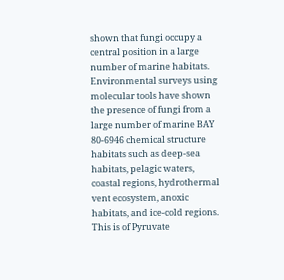shown that fungi occupy a central position in a large number of marine habitats. Environmental surveys using molecular tools have shown the presence of fungi from a large number of marine BAY 80-6946 chemical structure habitats such as deep-sea habitats, pelagic waters, coastal regions, hydrothermal vent ecosystem, anoxic habitats, and ice-cold regions. This is of Pyruvate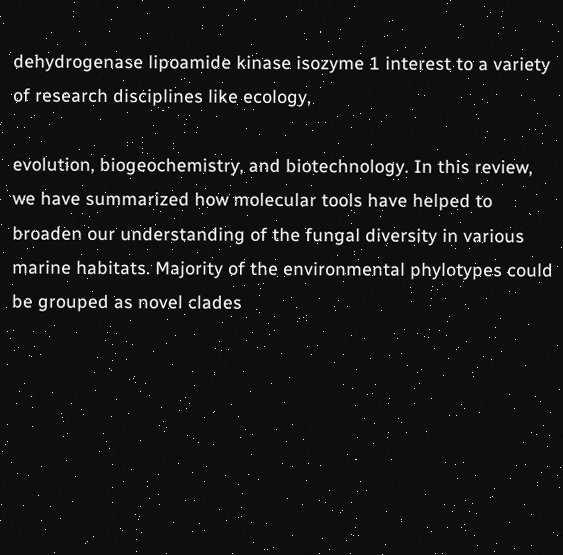dehydrogenase lipoamide kinase isozyme 1 interest to a variety of research disciplines like ecology,

evolution, biogeochemistry, and biotechnology. In this review, we have summarized how molecular tools have helped to broaden our understanding of the fungal diversity in various marine habitats. Majority of the environmental phylotypes could be grouped as novel clades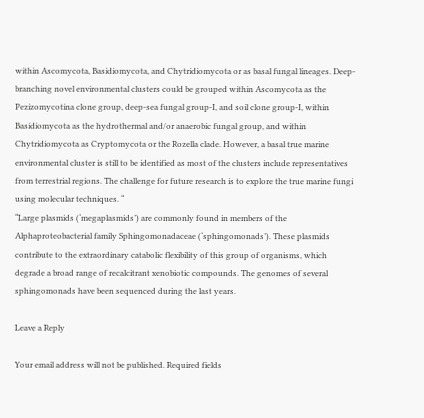within Ascomycota, Basidiomycota, and Chytridiomycota or as basal fungal lineages. Deep-branching novel environmental clusters could be grouped within Ascomycota as the Pezizomycotina clone group, deep-sea fungal group-I, and soil clone group-I, within Basidiomycota as the hydrothermal and/or anaerobic fungal group, and within Chytridiomycota as Cryptomycota or the Rozella clade. However, a basal true marine environmental cluster is still to be identified as most of the clusters include representatives from terrestrial regions. The challenge for future research is to explore the true marine fungi using molecular techniques. “
“Large plasmids (‘megaplasmids’) are commonly found in members of the Alphaproteobacterial family Sphingomonadaceae (‘sphingomonads’). These plasmids contribute to the extraordinary catabolic flexibility of this group of organisms, which degrade a broad range of recalcitrant xenobiotic compounds. The genomes of several sphingomonads have been sequenced during the last years.

Leave a Reply

Your email address will not be published. Required fields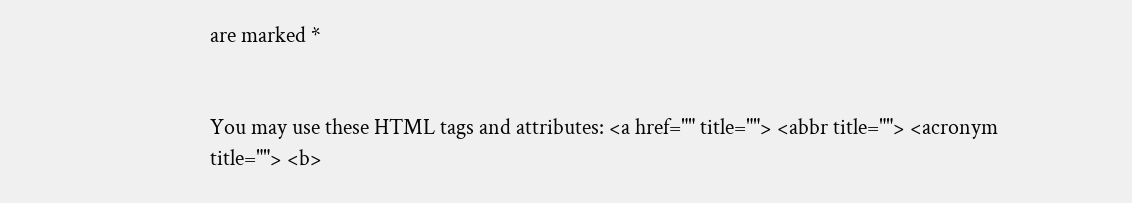are marked *


You may use these HTML tags and attributes: <a href="" title=""> <abbr title=""> <acronym title=""> <b>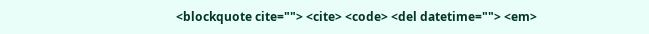<blockquote cite=""> <cite> <code> <del datetime=""> <em>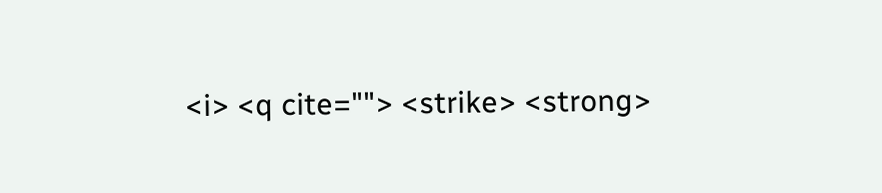<i> <q cite=""> <strike> <strong>